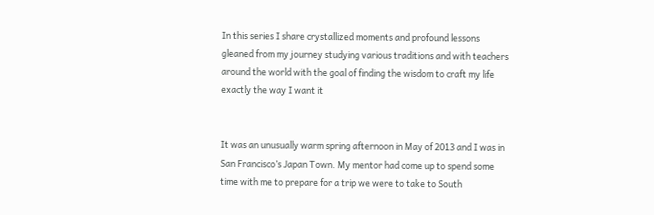In this series I share crystallized moments and profound lessons gleaned from my journey studying various traditions and with teachers around the world with the goal of finding the wisdom to craft my life exactly the way I want it


It was an unusually warm spring afternoon in May of 2013 and I was in San Francisco’s Japan Town. My mentor had come up to spend some time with me to prepare for a trip we were to take to South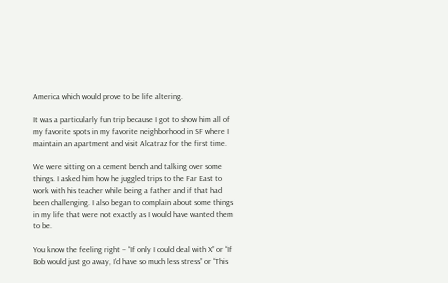America which would prove to be life altering.

It was a particularly fun trip because I got to show him all of my favorite spots in my favorite neighborhood in SF where I maintain an apartment and visit Alcatraz for the first time.

We were sitting on a cement bench and talking over some things. I asked him how he juggled trips to the Far East to work with his teacher while being a father and if that had been challenging. I also began to complain about some things in my life that were not exactly as I would have wanted them to be.

You know the feeling right – “If only I could deal with X” or “If Bob would just go away, I’d have so much less stress” or “This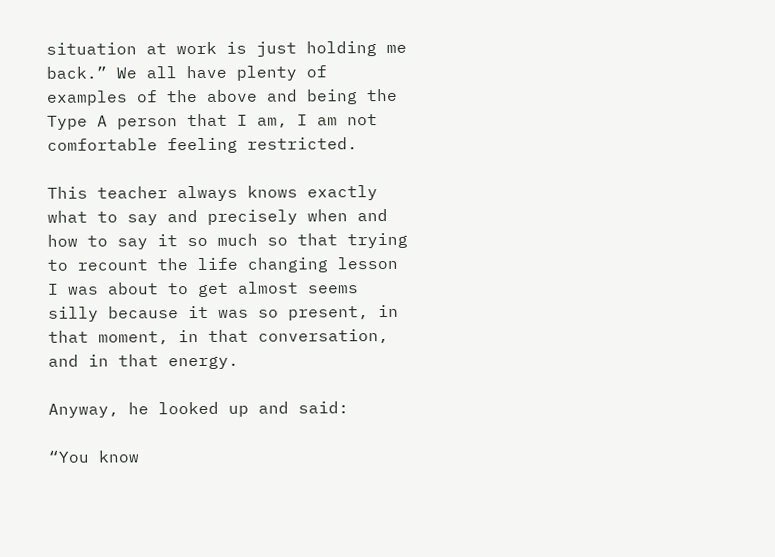situation at work is just holding me back.” We all have plenty of examples of the above and being the Type A person that I am, I am not comfortable feeling restricted.

This teacher always knows exactly what to say and precisely when and how to say it so much so that trying to recount the life changing lesson I was about to get almost seems silly because it was so present, in that moment, in that conversation, and in that energy.

Anyway, he looked up and said:

“You know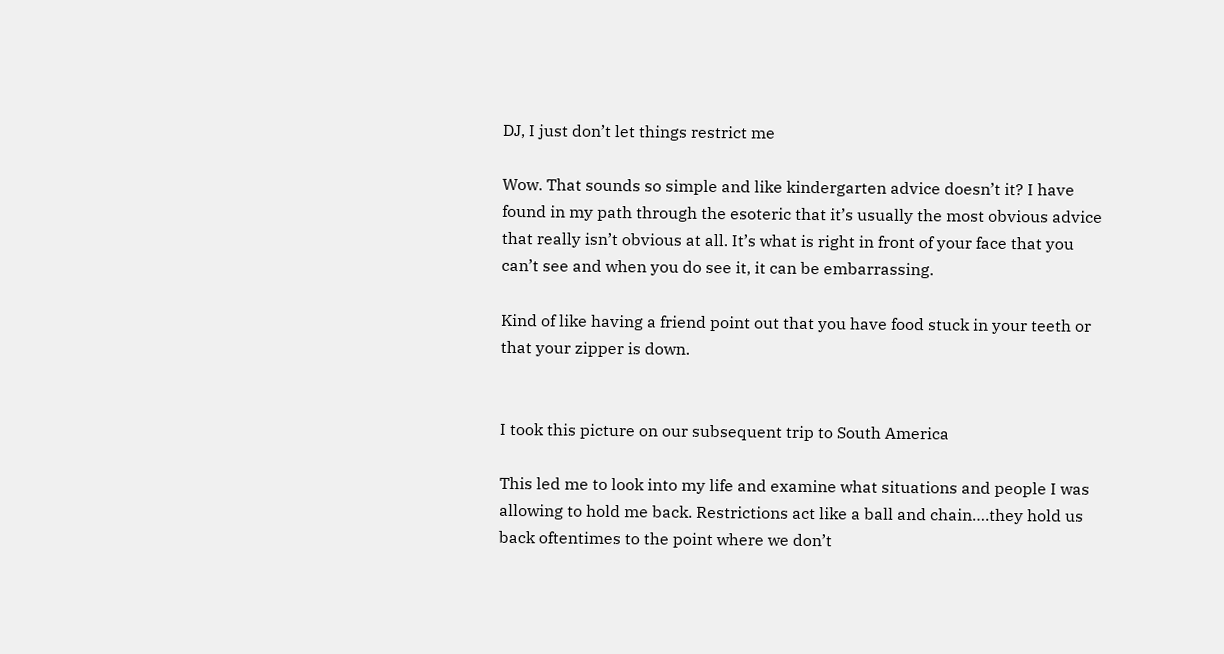DJ, I just don’t let things restrict me

Wow. That sounds so simple and like kindergarten advice doesn’t it? I have found in my path through the esoteric that it’s usually the most obvious advice that really isn’t obvious at all. It’s what is right in front of your face that you can’t see and when you do see it, it can be embarrassing.

Kind of like having a friend point out that you have food stuck in your teeth or that your zipper is down.


I took this picture on our subsequent trip to South America

This led me to look into my life and examine what situations and people I was allowing to hold me back. Restrictions act like a ball and chain….they hold us back oftentimes to the point where we don’t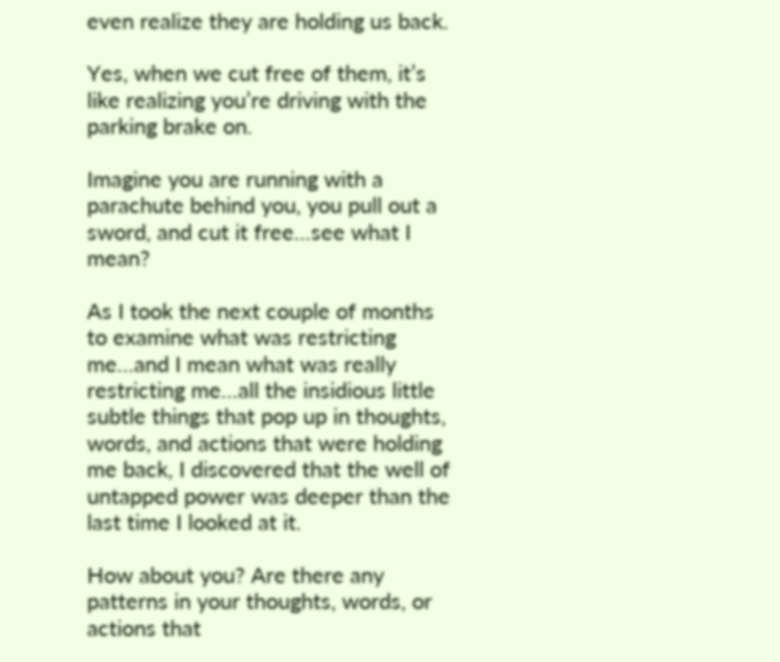even realize they are holding us back.

Yes, when we cut free of them, it’s like realizing you’re driving with the parking brake on.

Imagine you are running with a parachute behind you, you pull out a sword, and cut it free…see what I mean?

As I took the next couple of months to examine what was restricting me…and I mean what was really restricting me…all the insidious little subtle things that pop up in thoughts, words, and actions that were holding me back, I discovered that the well of untapped power was deeper than the last time I looked at it.

How about you? Are there any patterns in your thoughts, words, or actions that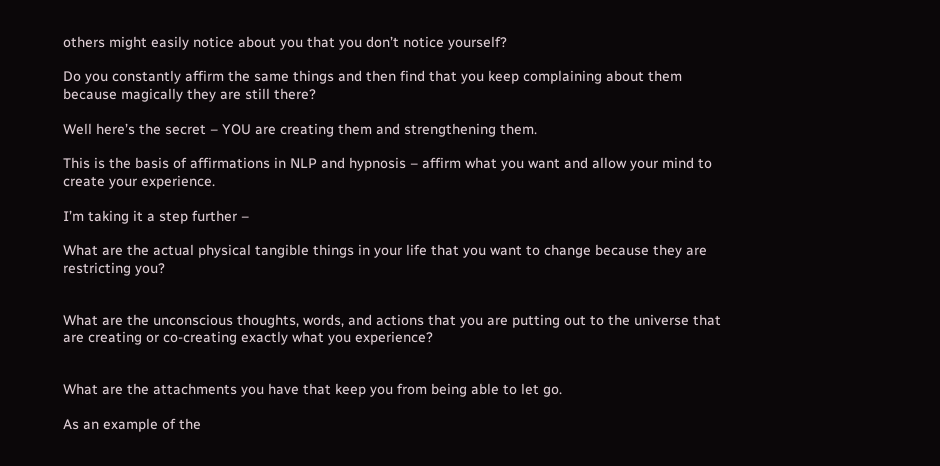others might easily notice about you that you don’t notice yourself?

Do you constantly affirm the same things and then find that you keep complaining about them because magically they are still there?

Well here’s the secret – YOU are creating them and strengthening them.

This is the basis of affirmations in NLP and hypnosis – affirm what you want and allow your mind to create your experience.

I’m taking it a step further –

What are the actual physical tangible things in your life that you want to change because they are restricting you?


What are the unconscious thoughts, words, and actions that you are putting out to the universe that are creating or co-creating exactly what you experience?


What are the attachments you have that keep you from being able to let go.

As an example of the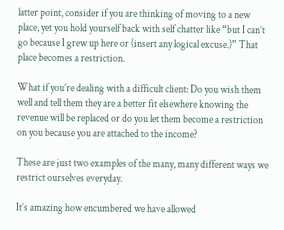latter point, consider if you are thinking of moving to a new place, yet you hold yourself back with self chatter like “but I can’t go because I grew up here or (insert any logical excuse.)” That place becomes a restriction.

What if you’re dealing with a difficult client: Do you wish them well and tell them they are a better fit elsewhere knowing the revenue will be replaced or do you let them become a restriction on you because you are attached to the income?

These are just two examples of the many, many different ways we restrict ourselves everyday.

It’s amazing how encumbered we have allowed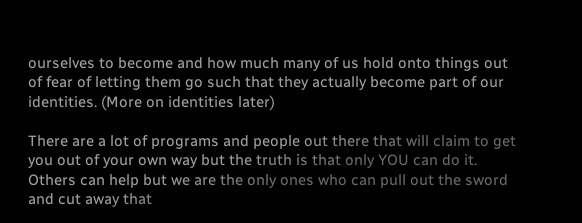ourselves to become and how much many of us hold onto things out of fear of letting them go such that they actually become part of our identities. (More on identities later)

There are a lot of programs and people out there that will claim to get you out of your own way but the truth is that only YOU can do it. Others can help but we are the only ones who can pull out the sword and cut away that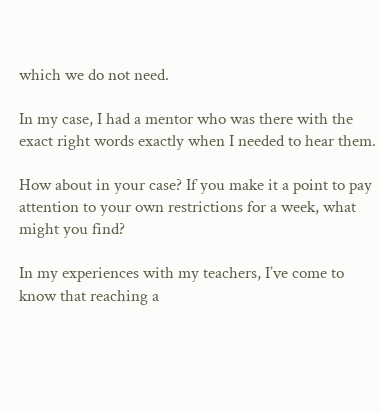which we do not need.

In my case, I had a mentor who was there with the exact right words exactly when I needed to hear them.

How about in your case? If you make it a point to pay attention to your own restrictions for a week, what might you find?

In my experiences with my teachers, I’ve come to know that reaching a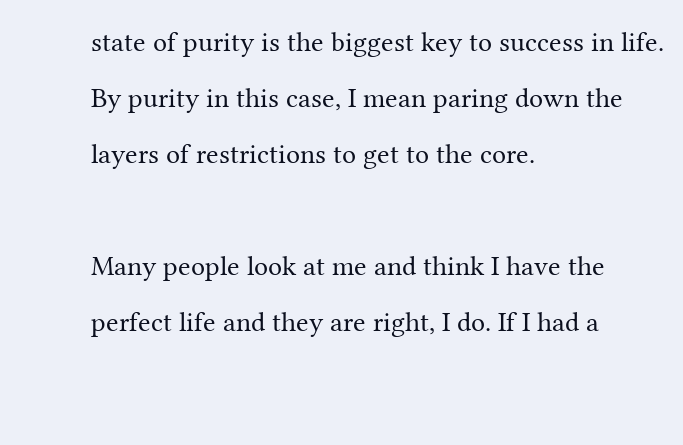state of purity is the biggest key to success in life. By purity in this case, I mean paring down the layers of restrictions to get to the core.

Many people look at me and think I have the perfect life and they are right, I do. If I had a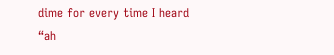dime for every time I heard “ah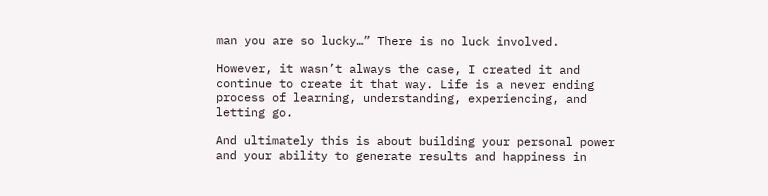man you are so lucky…” There is no luck involved.

However, it wasn’t always the case, I created it and continue to create it that way. Life is a never ending process of learning, understanding, experiencing, and letting go.

And ultimately this is about building your personal power and your ability to generate results and happiness in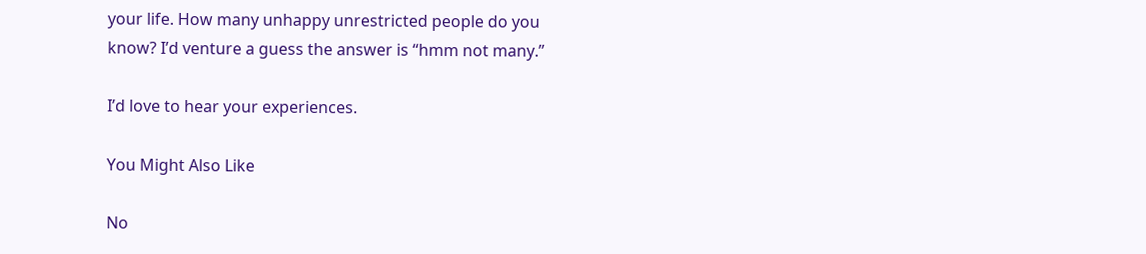your life. How many unhappy unrestricted people do you know? I’d venture a guess the answer is “hmm not many.”

I’d love to hear your experiences.

You Might Also Like

No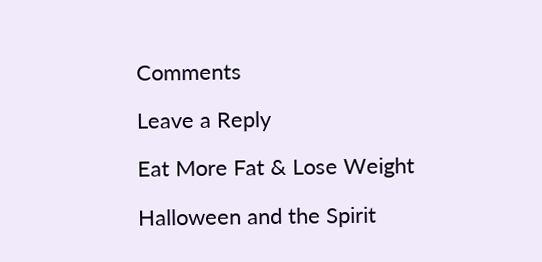Comments

Leave a Reply

Eat More Fat & Lose Weight

Halloween and the Spirit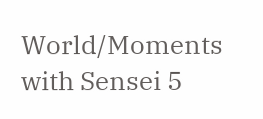World/Moments with Sensei 5